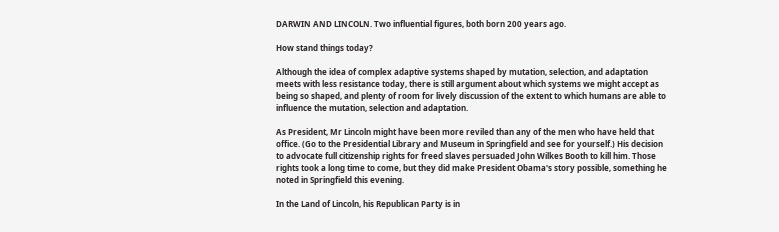DARWIN AND LINCOLN. Two influential figures, both born 200 years ago.

How stand things today?

Although the idea of complex adaptive systems shaped by mutation, selection, and adaptation meets with less resistance today, there is still argument about which systems we might accept as being so shaped, and plenty of room for lively discussion of the extent to which humans are able to influence the mutation, selection and adaptation.

As President, Mr Lincoln might have been more reviled than any of the men who have held that office. (Go to the Presidential Library and Museum in Springfield and see for yourself.) His decision to advocate full citizenship rights for freed slaves persuaded John Wilkes Booth to kill him. Those rights took a long time to come, but they did make President Obama's story possible, something he noted in Springfield this evening.

In the Land of Lincoln, his Republican Party is in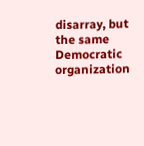disarray, but the same Democratic organization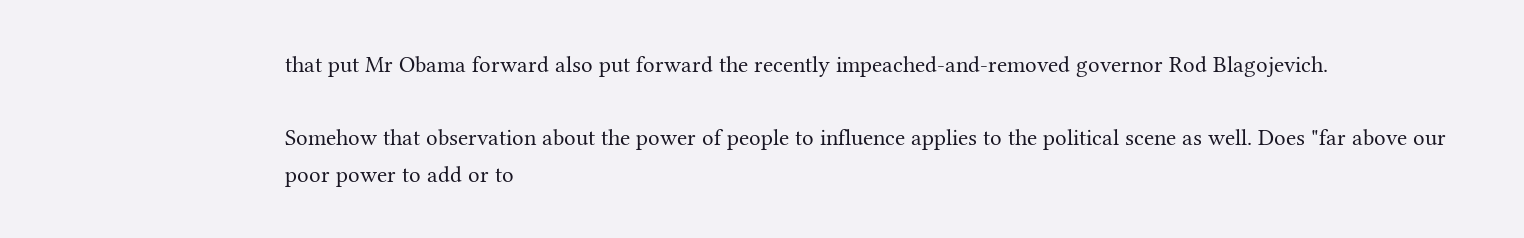that put Mr Obama forward also put forward the recently impeached-and-removed governor Rod Blagojevich.

Somehow that observation about the power of people to influence applies to the political scene as well. Does "far above our poor power to add or to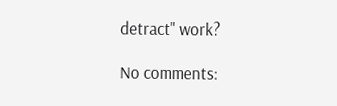detract" work?

No comments: